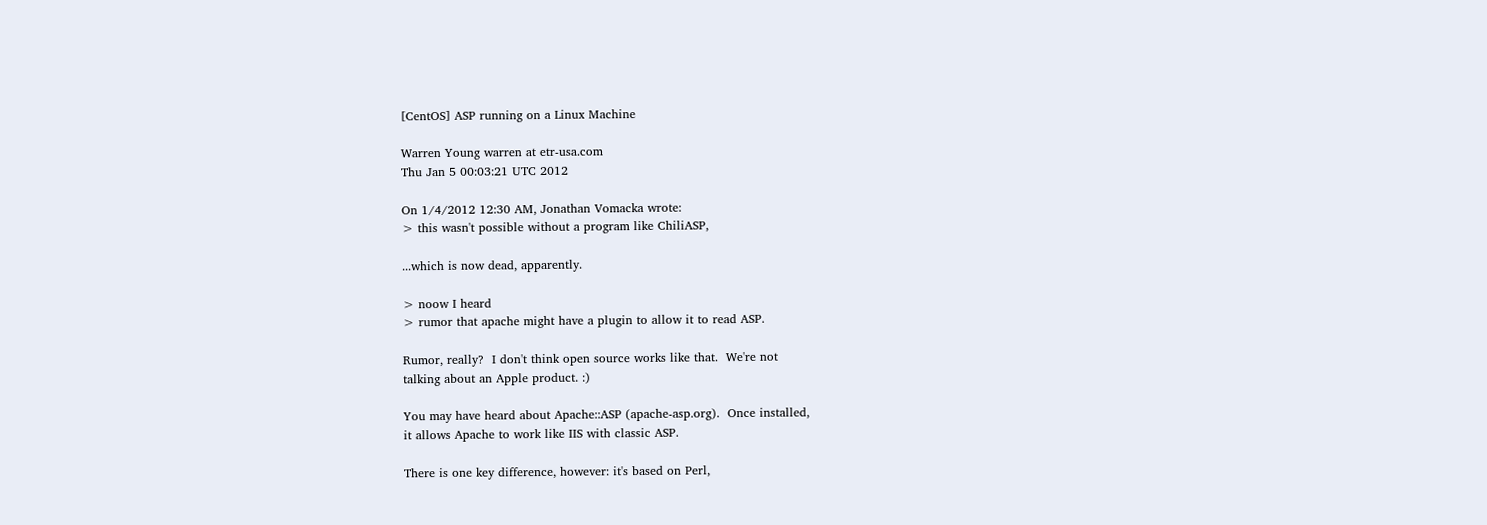[CentOS] ASP running on a Linux Machine

Warren Young warren at etr-usa.com
Thu Jan 5 00:03:21 UTC 2012

On 1/4/2012 12:30 AM, Jonathan Vomacka wrote:
> this wasn't possible without a program like ChiliASP,

...which is now dead, apparently.

> noow I heard
> rumor that apache might have a plugin to allow it to read ASP.

Rumor, really?  I don't think open source works like that.  We're not
talking about an Apple product. :)

You may have heard about Apache::ASP (apache-asp.org).  Once installed,
it allows Apache to work like IIS with classic ASP.

There is one key difference, however: it's based on Perl,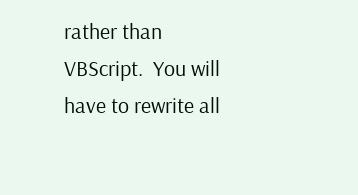rather than
VBScript.  You will have to rewrite all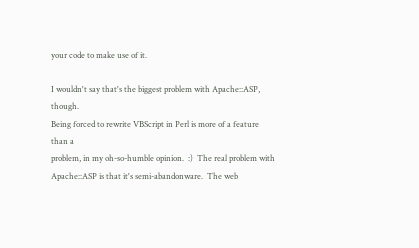your code to make use of it.

I wouldn't say that's the biggest problem with Apache::ASP, though.
Being forced to rewrite VBScript in Perl is more of a feature than a
problem, in my oh-so-humble opinion.  :)  The real problem with
Apache::ASP is that it's semi-abandonware.  The web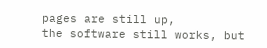pages are still up,
the software still works, but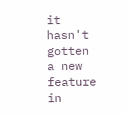it hasn't gotten a new feature in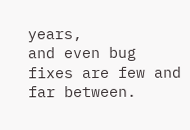years,
and even bug fixes are few and far between.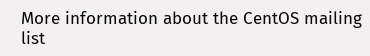More information about the CentOS mailing list